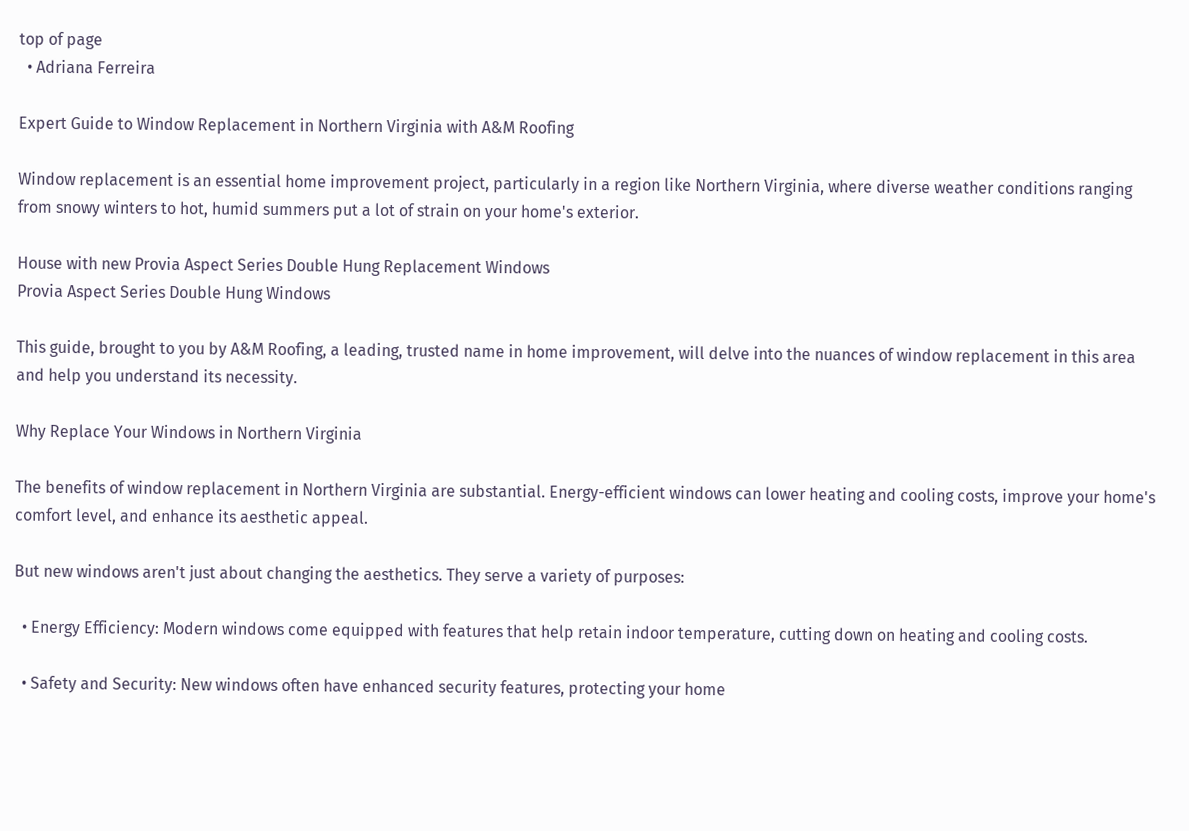top of page
  • Adriana Ferreira

Expert Guide to Window Replacement in Northern Virginia with A&M Roofing

Window replacement is an essential home improvement project, particularly in a region like Northern Virginia, where diverse weather conditions ranging from snowy winters to hot, humid summers put a lot of strain on your home's exterior.

House with new Provia Aspect Series Double Hung Replacement Windows
Provia Aspect Series Double Hung Windows

This guide, brought to you by A&M Roofing, a leading, trusted name in home improvement, will delve into the nuances of window replacement in this area and help you understand its necessity.

Why Replace Your Windows in Northern Virginia

The benefits of window replacement in Northern Virginia are substantial. Energy-efficient windows can lower heating and cooling costs, improve your home's comfort level, and enhance its aesthetic appeal.

But new windows aren't just about changing the aesthetics. They serve a variety of purposes:

  • Energy Efficiency: Modern windows come equipped with features that help retain indoor temperature, cutting down on heating and cooling costs.

  • Safety and Security: New windows often have enhanced security features, protecting your home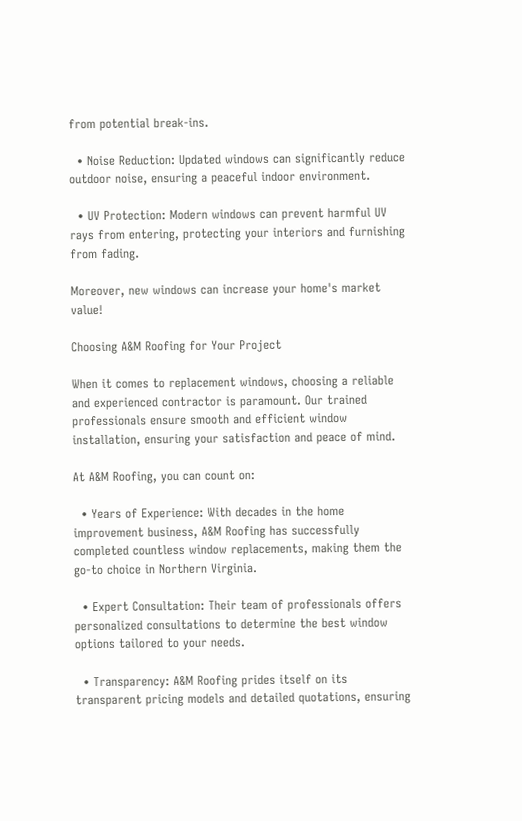from potential break-ins.

  • Noise Reduction: Updated windows can significantly reduce outdoor noise, ensuring a peaceful indoor environment.

  • UV Protection: Modern windows can prevent harmful UV rays from entering, protecting your interiors and furnishing from fading.

Moreover, new windows can increase your home's market value!

Choosing A&M Roofing for Your Project

When it comes to replacement windows, choosing a reliable and experienced contractor is paramount. Our trained professionals ensure smooth and efficient window installation, ensuring your satisfaction and peace of mind.

At A&M Roofing, you can count on:

  • Years of Experience: With decades in the home improvement business, A&M Roofing has successfully completed countless window replacements, making them the go-to choice in Northern Virginia.

  • Expert Consultation: Their team of professionals offers personalized consultations to determine the best window options tailored to your needs.

  • Transparency: A&M Roofing prides itself on its transparent pricing models and detailed quotations, ensuring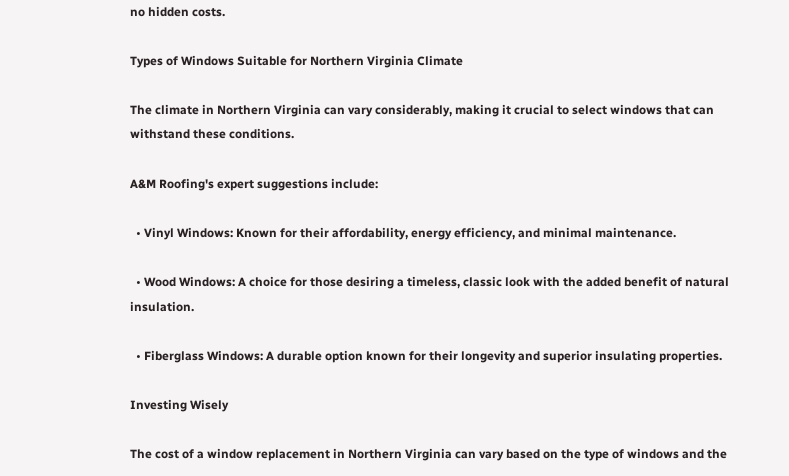no hidden costs.

Types of Windows Suitable for Northern Virginia Climate

The climate in Northern Virginia can vary considerably, making it crucial to select windows that can withstand these conditions.

A&M Roofing's expert suggestions include:

  • Vinyl Windows: Known for their affordability, energy efficiency, and minimal maintenance.

  • Wood Windows: A choice for those desiring a timeless, classic look with the added benefit of natural insulation.

  • Fiberglass Windows: A durable option known for their longevity and superior insulating properties.

Investing Wisely

The cost of a window replacement in Northern Virginia can vary based on the type of windows and the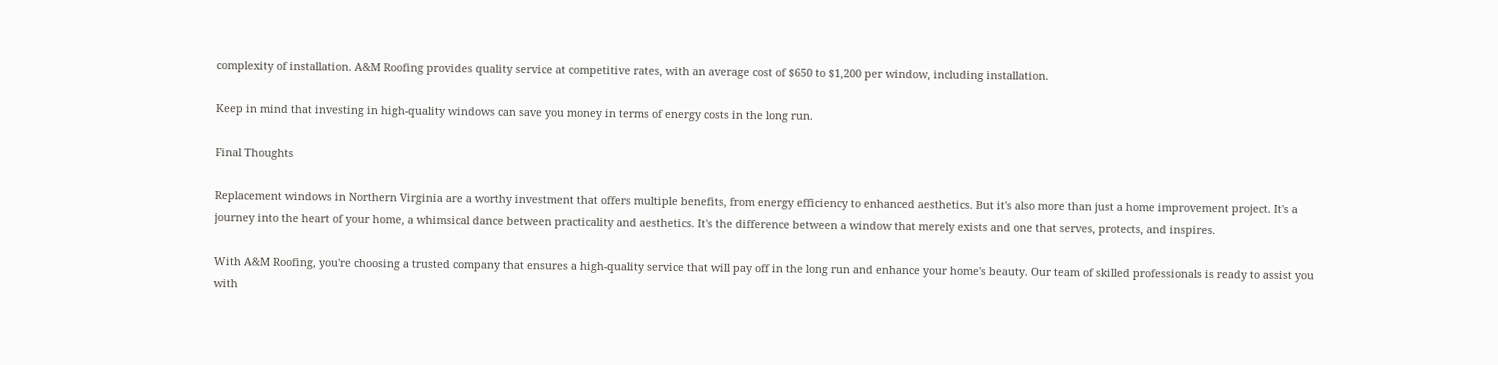complexity of installation. A&M Roofing provides quality service at competitive rates, with an average cost of $650 to $1,200 per window, including installation.

Keep in mind that investing in high-quality windows can save you money in terms of energy costs in the long run.

Final Thoughts

Replacement windows in Northern Virginia are a worthy investment that offers multiple benefits, from energy efficiency to enhanced aesthetics. But it's also more than just a home improvement project. It's a journey into the heart of your home, a whimsical dance between practicality and aesthetics. It's the difference between a window that merely exists and one that serves, protects, and inspires.

With A&M Roofing, you're choosing a trusted company that ensures a high-quality service that will pay off in the long run and enhance your home's beauty. Our team of skilled professionals is ready to assist you with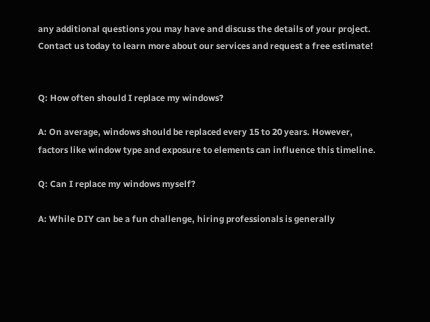any additional questions you may have and discuss the details of your project. Contact us today to learn more about our services and request a free estimate!


Q: How often should I replace my windows?

A: On average, windows should be replaced every 15 to 20 years. However, factors like window type and exposure to elements can influence this timeline.

Q: Can I replace my windows myself?

A: While DIY can be a fun challenge, hiring professionals is generally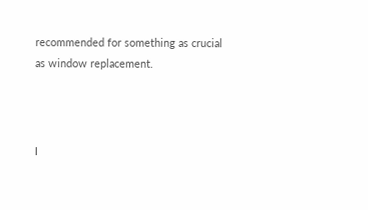recommended for something as crucial as window replacement.



I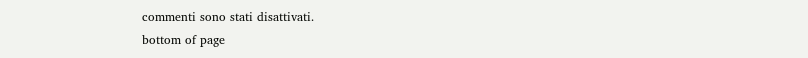commenti sono stati disattivati.
bottom of page